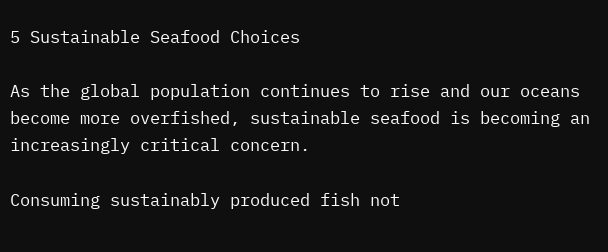5 Sustainable Seafood Choices

As the global population continues to rise and our oceans become more overfished, sustainable seafood is becoming an increasingly critical concern.

Consuming sustainably produced fish not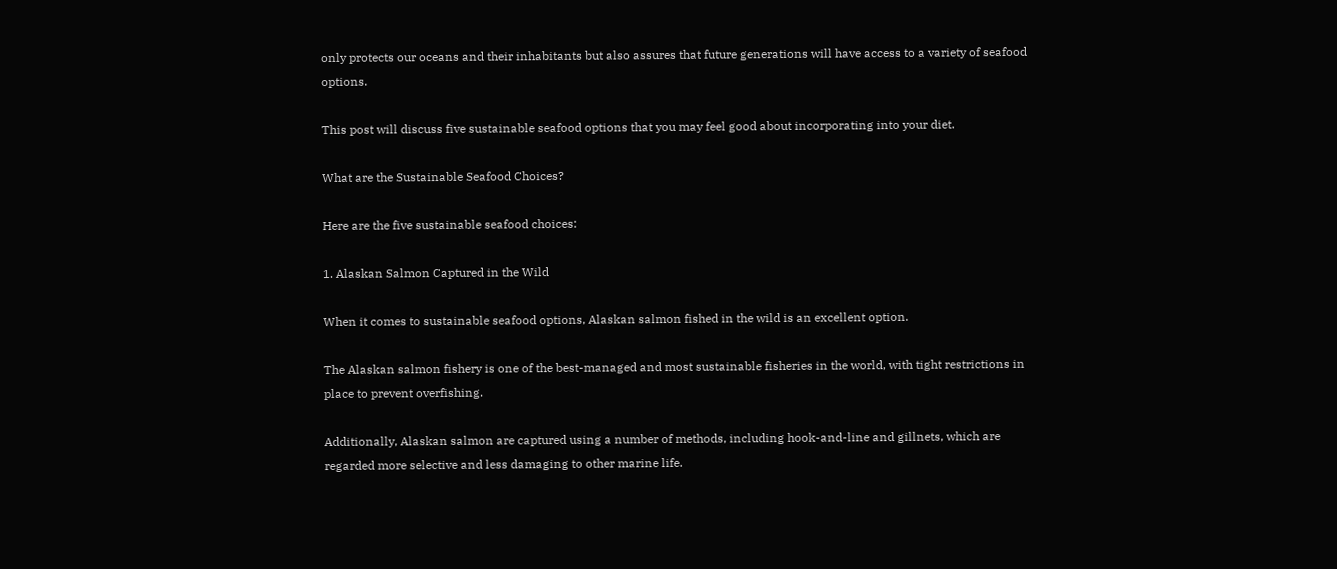only protects our oceans and their inhabitants but also assures that future generations will have access to a variety of seafood options.

This post will discuss five sustainable seafood options that you may feel good about incorporating into your diet.

What are the Sustainable Seafood Choices?

Here are the five sustainable seafood choices:

1. Alaskan Salmon Captured in the Wild

When it comes to sustainable seafood options, Alaskan salmon fished in the wild is an excellent option.

The Alaskan salmon fishery is one of the best-managed and most sustainable fisheries in the world, with tight restrictions in place to prevent overfishing.

Additionally, Alaskan salmon are captured using a number of methods, including hook-and-line and gillnets, which are regarded more selective and less damaging to other marine life.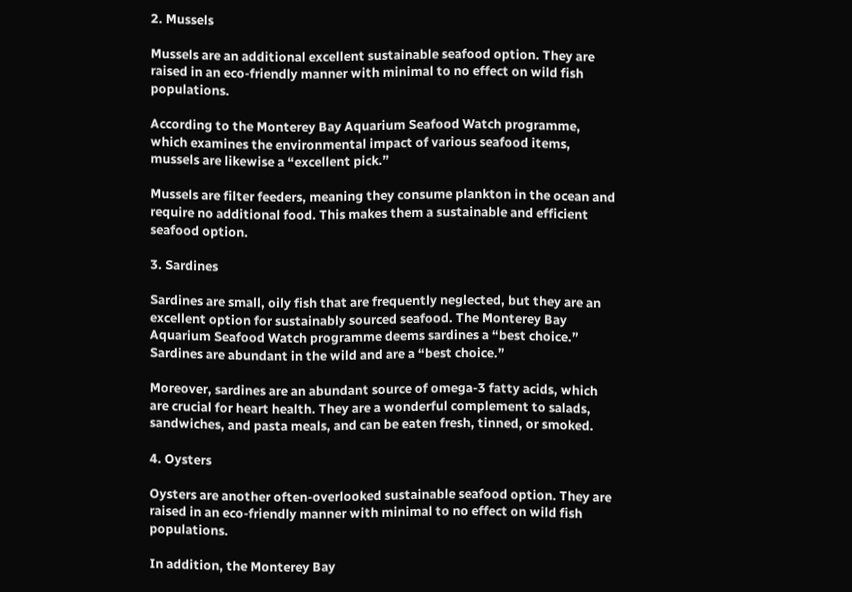2. Mussels

Mussels are an additional excellent sustainable seafood option. They are raised in an eco-friendly manner with minimal to no effect on wild fish populations.

According to the Monterey Bay Aquarium Seafood Watch programme, which examines the environmental impact of various seafood items, mussels are likewise a “excellent pick.”

Mussels are filter feeders, meaning they consume plankton in the ocean and require no additional food. This makes them a sustainable and efficient seafood option.

3. Sardines

Sardines are small, oily fish that are frequently neglected, but they are an excellent option for sustainably sourced seafood. The Monterey Bay Aquarium Seafood Watch programme deems sardines a “best choice.” Sardines are abundant in the wild and are a “best choice.”

Moreover, sardines are an abundant source of omega-3 fatty acids, which are crucial for heart health. They are a wonderful complement to salads, sandwiches, and pasta meals, and can be eaten fresh, tinned, or smoked.

4. Oysters

Oysters are another often-overlooked sustainable seafood option. They are raised in an eco-friendly manner with minimal to no effect on wild fish populations.

In addition, the Monterey Bay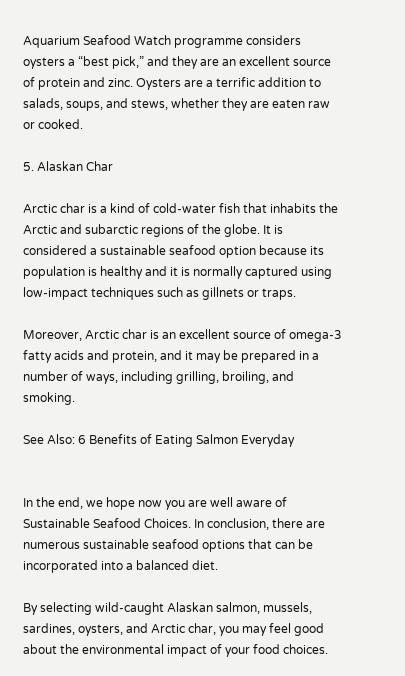Aquarium Seafood Watch programme considers oysters a “best pick,” and they are an excellent source of protein and zinc. Oysters are a terrific addition to salads, soups, and stews, whether they are eaten raw or cooked.

5. Alaskan Char

Arctic char is a kind of cold-water fish that inhabits the Arctic and subarctic regions of the globe. It is considered a sustainable seafood option because its population is healthy and it is normally captured using low-impact techniques such as gillnets or traps.

Moreover, Arctic char is an excellent source of omega-3 fatty acids and protein, and it may be prepared in a number of ways, including grilling, broiling, and smoking.

See Also: 6 Benefits of Eating Salmon Everyday


In the end, we hope now you are well aware of Sustainable Seafood Choices. In conclusion, there are numerous sustainable seafood options that can be incorporated into a balanced diet.

By selecting wild-caught Alaskan salmon, mussels, sardines, oysters, and Arctic char, you may feel good about the environmental impact of your food choices.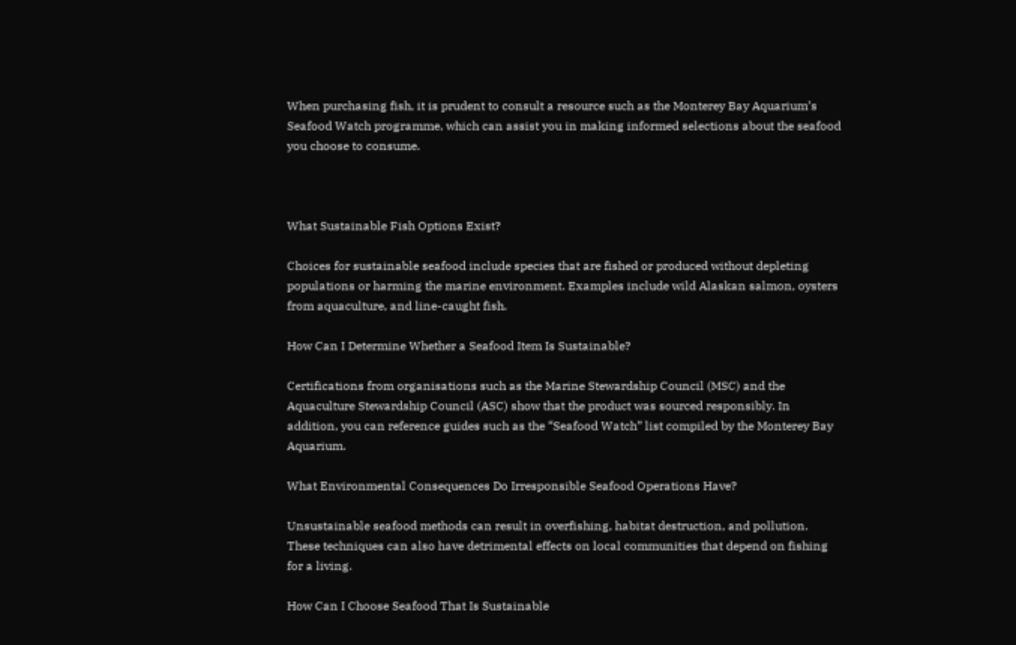When purchasing fish, it is prudent to consult a resource such as the Monterey Bay Aquarium’s Seafood Watch programme, which can assist you in making informed selections about the seafood you choose to consume.



What Sustainable Fish Options Exist?

Choices for sustainable seafood include species that are fished or produced without depleting populations or harming the marine environment. Examples include wild Alaskan salmon, oysters from aquaculture, and line-caught fish.

How Can I Determine Whether a Seafood Item Is Sustainable?

Certifications from organisations such as the Marine Stewardship Council (MSC) and the Aquaculture Stewardship Council (ASC) show that the product was sourced responsibly. In addition, you can reference guides such as the “Seafood Watch” list compiled by the Monterey Bay Aquarium.

What Environmental Consequences Do Irresponsible Seafood Operations Have?

Unsustainable seafood methods can result in overfishing, habitat destruction, and pollution. These techniques can also have detrimental effects on local communities that depend on fishing for a living.

How Can I Choose Seafood That Is Sustainable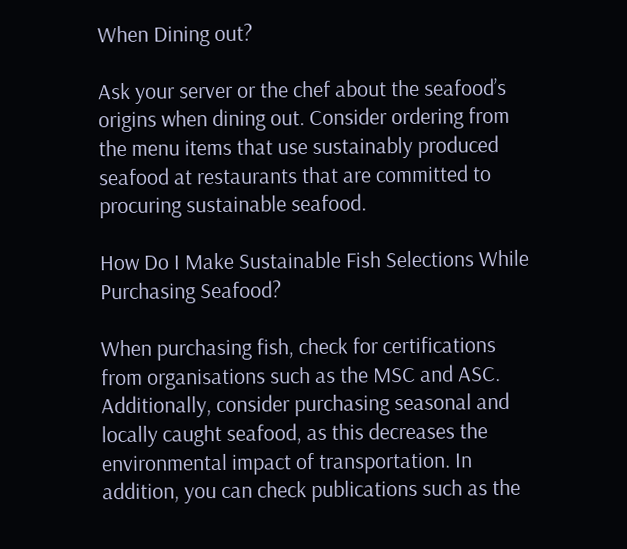When Dining out?

Ask your server or the chef about the seafood’s origins when dining out. Consider ordering from the menu items that use sustainably produced seafood at restaurants that are committed to procuring sustainable seafood.

How Do I Make Sustainable Fish Selections While Purchasing Seafood?

When purchasing fish, check for certifications from organisations such as the MSC and ASC. Additionally, consider purchasing seasonal and locally caught seafood, as this decreases the environmental impact of transportation. In addition, you can check publications such as the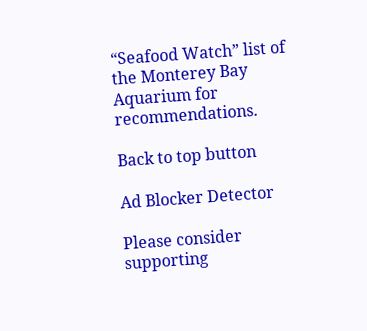“Seafood Watch” list of the Monterey Bay Aquarium for recommendations.

Back to top button

Ad Blocker Detector

Please consider supporting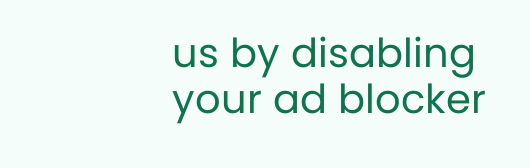us by disabling your ad blocker